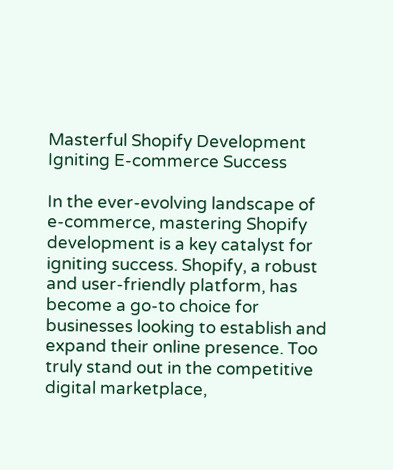Masterful Shopify Development Igniting E-commerce Success

In the ever-evolving landscape of e-commerce, mastering Shopify development is a key catalyst for igniting success. Shopify, a robust and user-friendly platform, has become a go-to choice for businesses looking to establish and expand their online presence. Too truly stand out in the competitive digital marketplace,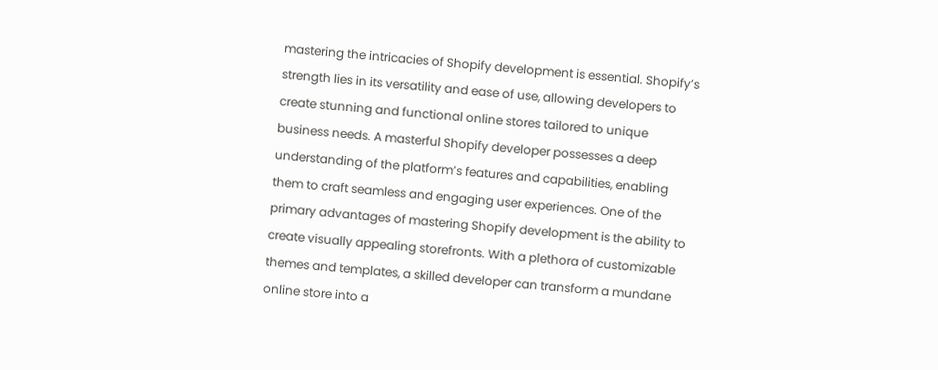mastering the intricacies of Shopify development is essential. Shopify’s strength lies in its versatility and ease of use, allowing developers to create stunning and functional online stores tailored to unique business needs. A masterful Shopify developer possesses a deep understanding of the platform’s features and capabilities, enabling them to craft seamless and engaging user experiences. One of the primary advantages of mastering Shopify development is the ability to create visually appealing storefronts. With a plethora of customizable themes and templates, a skilled developer can transform a mundane online store into a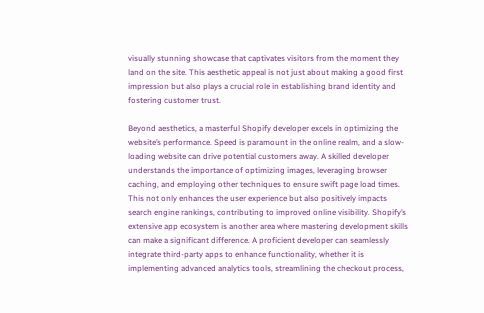visually stunning showcase that captivates visitors from the moment they land on the site. This aesthetic appeal is not just about making a good first impression but also plays a crucial role in establishing brand identity and fostering customer trust.

Beyond aesthetics, a masterful Shopify developer excels in optimizing the website’s performance. Speed is paramount in the online realm, and a slow-loading website can drive potential customers away. A skilled developer understands the importance of optimizing images, leveraging browser caching, and employing other techniques to ensure swift page load times. This not only enhances the user experience but also positively impacts search engine rankings, contributing to improved online visibility. Shopify’s extensive app ecosystem is another area where mastering development skills can make a significant difference. A proficient developer can seamlessly integrate third-party apps to enhance functionality, whether it is implementing advanced analytics tools, streamlining the checkout process,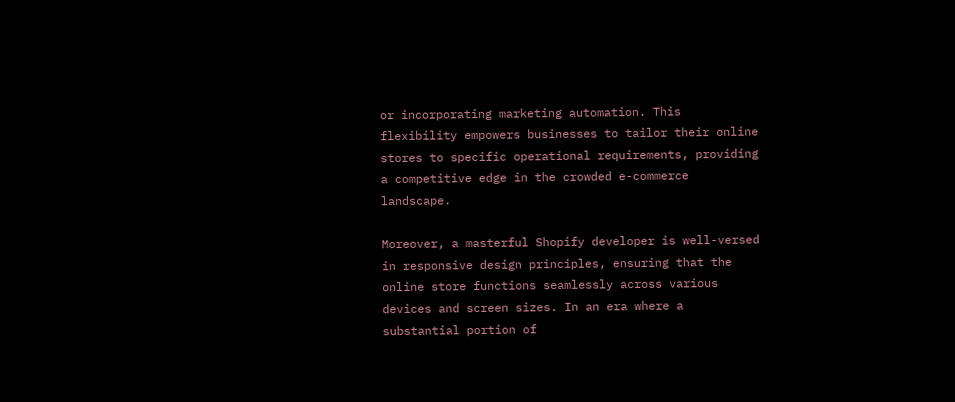or incorporating marketing automation. This flexibility empowers businesses to tailor their online stores to specific operational requirements, providing a competitive edge in the crowded e-commerce landscape.

Moreover, a masterful Shopify developer is well-versed in responsive design principles, ensuring that the online store functions seamlessly across various devices and screen sizes. In an era where a substantial portion of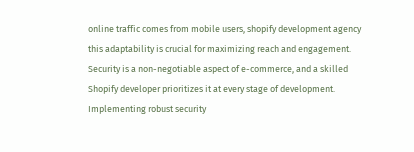online traffic comes from mobile users, shopify development agency this adaptability is crucial for maximizing reach and engagement. Security is a non-negotiable aspect of e-commerce, and a skilled Shopify developer prioritizes it at every stage of development. Implementing robust security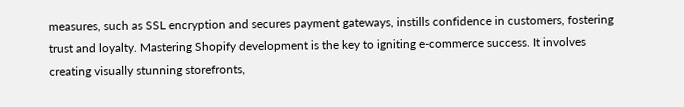measures, such as SSL encryption and secures payment gateways, instills confidence in customers, fostering trust and loyalty. Mastering Shopify development is the key to igniting e-commerce success. It involves creating visually stunning storefronts,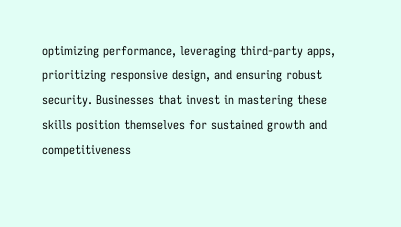optimizing performance, leveraging third-party apps, prioritizing responsive design, and ensuring robust security. Businesses that invest in mastering these skills position themselves for sustained growth and competitiveness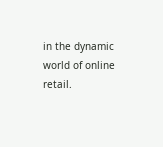in the dynamic world of online retail.